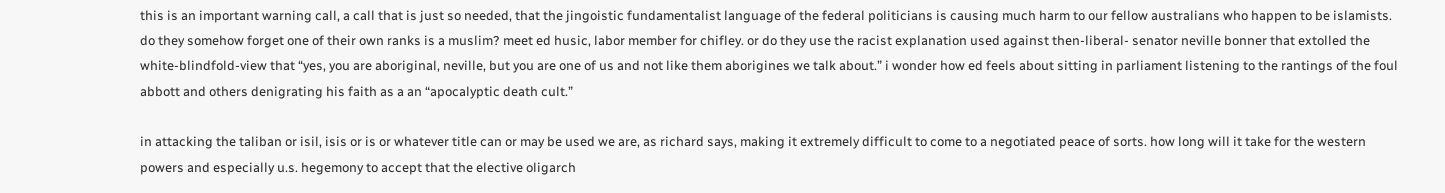this is an important warning call, a call that is just so needed, that the jingoistic fundamentalist language of the federal politicians is causing much harm to our fellow australians who happen to be islamists. do they somehow forget one of their own ranks is a muslim? meet ed husic, labor member for chifley. or do they use the racist explanation used against then-liberal- senator neville bonner that extolled the white-blindfold-view that “yes, you are aboriginal, neville, but you are one of us and not like them aborigines we talk about.” i wonder how ed feels about sitting in parliament listening to the rantings of the foul abbott and others denigrating his faith as a an “apocalyptic death cult.”

in attacking the taliban or isil, isis or is or whatever title can or may be used we are, as richard says, making it extremely difficult to come to a negotiated peace of sorts. how long will it take for the western powers and especially u.s. hegemony to accept that the elective oligarch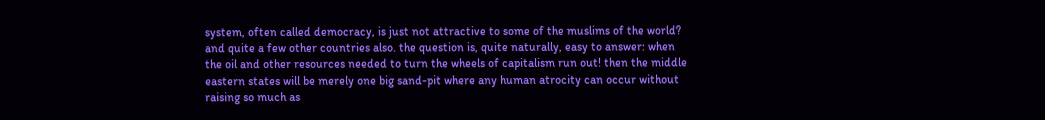system, often called democracy, is just not attractive to some of the muslims of the world? and quite a few other countries also. the question is, quite naturally, easy to answer: when the oil and other resources needed to turn the wheels of capitalism run out! then the middle eastern states will be merely one big sand-pit where any human atrocity can occur without raising so much as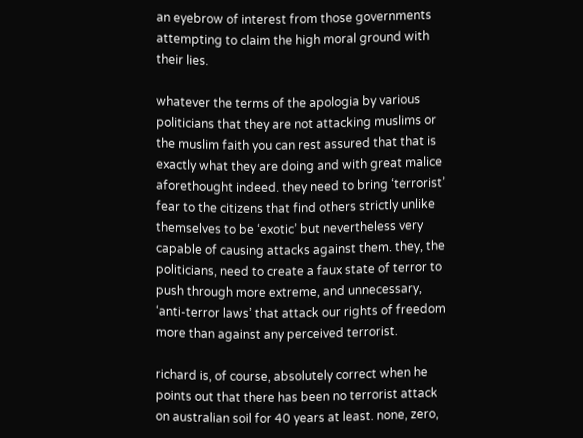an eyebrow of interest from those governments attempting to claim the high moral ground with their lies.

whatever the terms of the apologia by various politicians that they are not attacking muslims or the muslim faith you can rest assured that that is exactly what they are doing and with great malice aforethought indeed. they need to bring ‘terrorist’ fear to the citizens that find others strictly unlike themselves to be ‘exotic’ but nevertheless very capable of causing attacks against them. they, the politicians, need to create a faux state of terror to push through more extreme, and unnecessary, ‘anti-terror laws’ that attack our rights of freedom more than against any perceived terrorist.

richard is, of course, absolutely correct when he points out that there has been no terrorist attack on australian soil for 40 years at least. none, zero,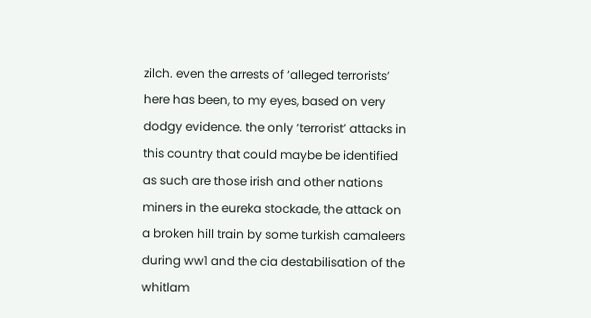zilch. even the arrests of ‘alleged terrorists’ here has been, to my eyes, based on very dodgy evidence. the only ‘terrorist’ attacks in this country that could maybe be identified as such are those irish and other nations miners in the eureka stockade, the attack on a broken hill train by some turkish camaleers during ww1 and the cia destabilisation of the whitlam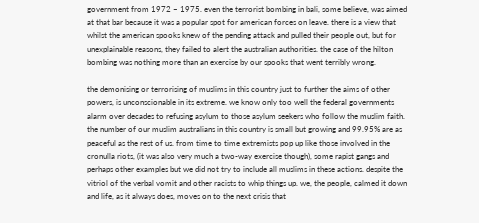government from 1972 – 1975. even the terrorist bombing in bali, some believe, was aimed at that bar because it was a popular spot for american forces on leave. there is a view that whilst the american spooks knew of the pending attack and pulled their people out, but for unexplainable reasons, they failed to alert the australian authorities. the case of the hilton bombing was nothing more than an exercise by our spooks that went terribly wrong.

the demonising or terrorising of muslims in this country just to further the aims of other powers, is unconscionable in its extreme. we know only too well the federal governments alarm over decades to refusing asylum to those asylum seekers who follow the muslim faith. the number of our muslim australians in this country is small but growing and 99.95% are as peaceful as the rest of us. from time to time extremists pop up like those involved in the cronulla riots, (it was also very much a two-way exercise though), some rapist gangs and perhaps other examples but we did not try to include all muslims in these actions. despite the vitriol of the verbal vomit and other racists to whip things up. we, the people, calmed it down and life, as it always does, moves on to the next crisis that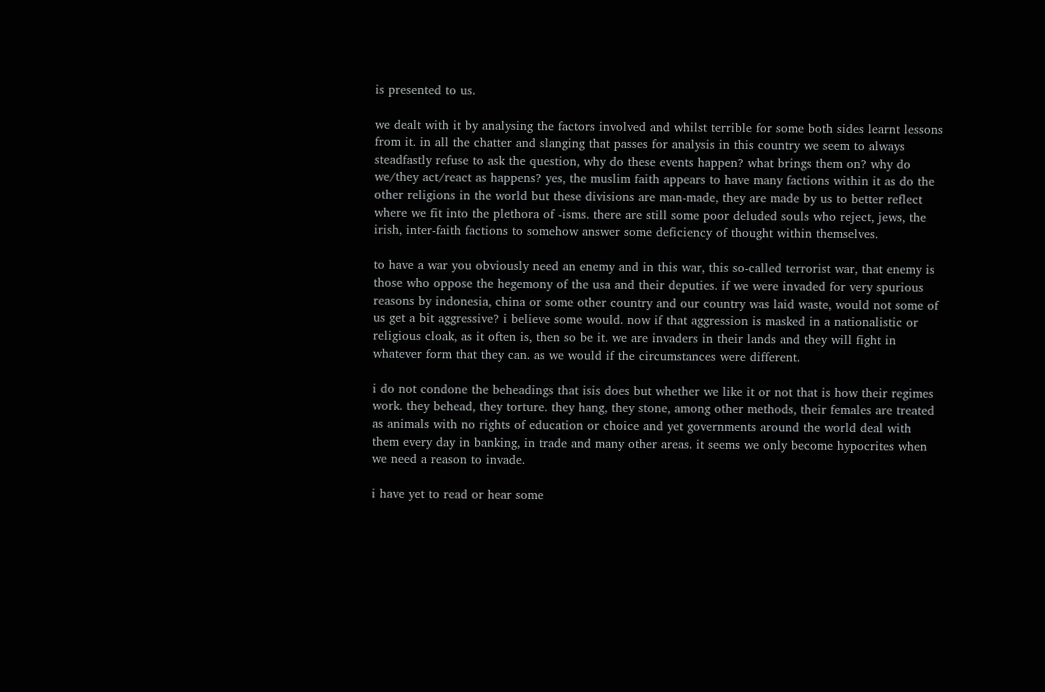is presented to us.

we dealt with it by analysing the factors involved and whilst terrible for some both sides learnt lessons from it. in all the chatter and slanging that passes for analysis in this country we seem to always steadfastly refuse to ask the question, why do these events happen? what brings them on? why do we/they act/react as happens? yes, the muslim faith appears to have many factions within it as do the other religions in the world but these divisions are man-made, they are made by us to better reflect where we fit into the plethora of -isms. there are still some poor deluded souls who reject, jews, the irish, inter-faith factions to somehow answer some deficiency of thought within themselves.

to have a war you obviously need an enemy and in this war, this so-called terrorist war, that enemy is those who oppose the hegemony of the usa and their deputies. if we were invaded for very spurious reasons by indonesia, china or some other country and our country was laid waste, would not some of us get a bit aggressive? i believe some would. now if that aggression is masked in a nationalistic or religious cloak, as it often is, then so be it. we are invaders in their lands and they will fight in whatever form that they can. as we would if the circumstances were different.

i do not condone the beheadings that isis does but whether we like it or not that is how their regimes work. they behead, they torture. they hang, they stone, among other methods, their females are treated as animals with no rights of education or choice and yet governments around the world deal with them every day in banking, in trade and many other areas. it seems we only become hypocrites when we need a reason to invade.

i have yet to read or hear some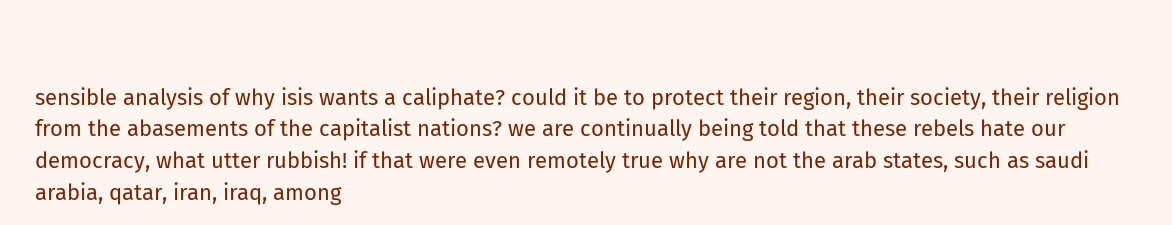sensible analysis of why isis wants a caliphate? could it be to protect their region, their society, their religion from the abasements of the capitalist nations? we are continually being told that these rebels hate our democracy, what utter rubbish! if that were even remotely true why are not the arab states, such as saudi arabia, qatar, iran, iraq, among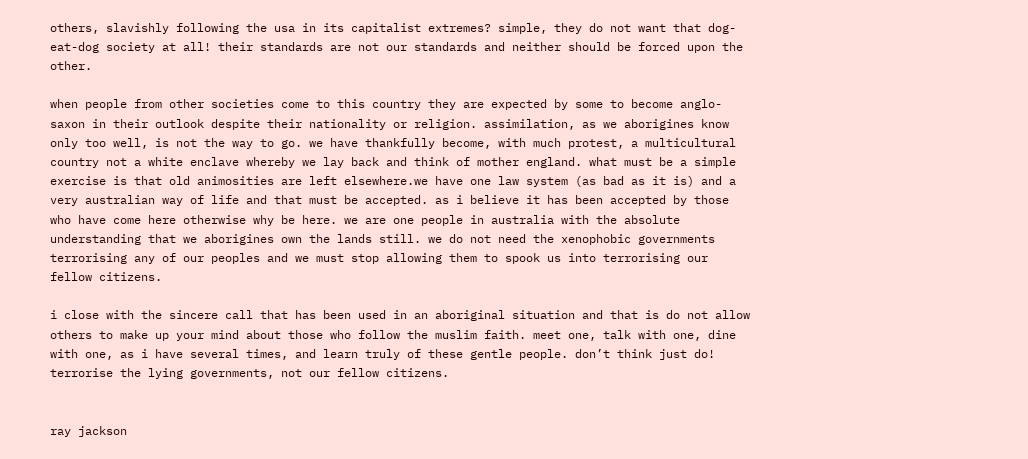others, slavishly following the usa in its capitalist extremes? simple, they do not want that dog-eat-dog society at all! their standards are not our standards and neither should be forced upon the other.

when people from other societies come to this country they are expected by some to become anglo-saxon in their outlook despite their nationality or religion. assimilation, as we aborigines know only too well, is not the way to go. we have thankfully become, with much protest, a multicultural country not a white enclave whereby we lay back and think of mother england. what must be a simple exercise is that old animosities are left elsewhere.we have one law system (as bad as it is) and a very australian way of life and that must be accepted. as i believe it has been accepted by those who have come here otherwise why be here. we are one people in australia with the absolute understanding that we aborigines own the lands still. we do not need the xenophobic governments terrorising any of our peoples and we must stop allowing them to spook us into terrorising our fellow citizens.

i close with the sincere call that has been used in an aboriginal situation and that is do not allow others to make up your mind about those who follow the muslim faith. meet one, talk with one, dine with one, as i have several times, and learn truly of these gentle people. don’t think just do! terrorise the lying governments, not our fellow citizens.


ray jackson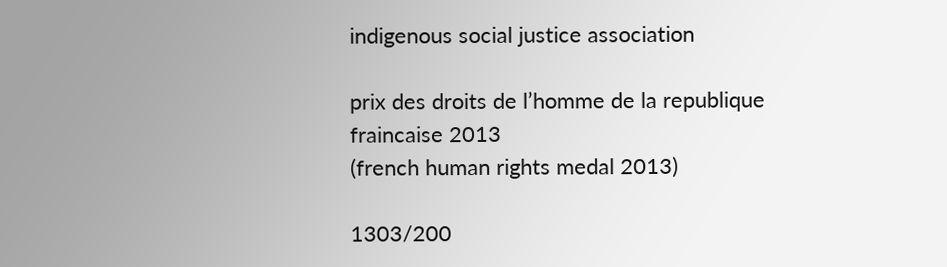indigenous social justice association

prix des droits de l’homme de la republique fraincaise 2013
(french human rights medal 2013)

1303/200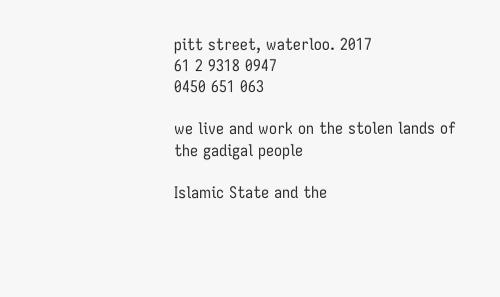pitt street, waterloo. 2017
61 2 9318 0947
0450 651 063

we live and work on the stolen lands of the gadigal people

Islamic State and the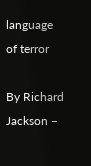language of terror

By Richard Jackson –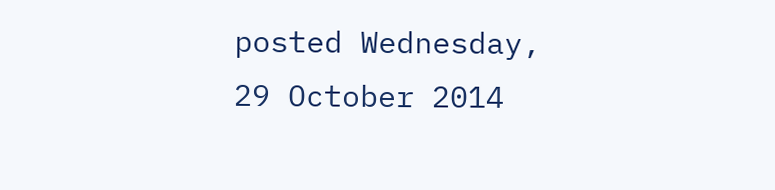posted Wednesday, 29 October 2014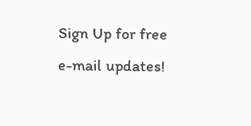Sign Up for free e-mail updates!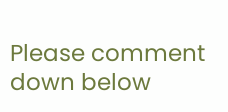Please comment down below